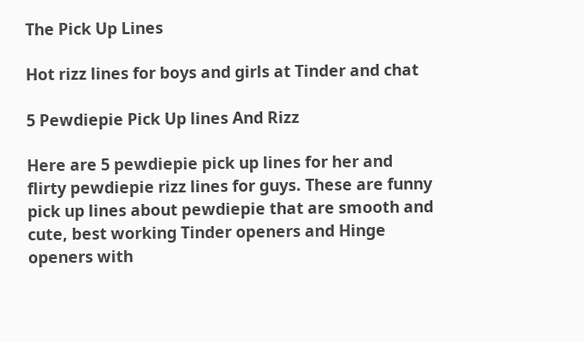The Pick Up Lines

Hot rizz lines for boys and girls at Tinder and chat

5 Pewdiepie Pick Up lines And Rizz

Here are 5 pewdiepie pick up lines for her and flirty pewdiepie rizz lines for guys. These are funny pick up lines about pewdiepie that are smooth and cute, best working Tinder openers and Hinge openers with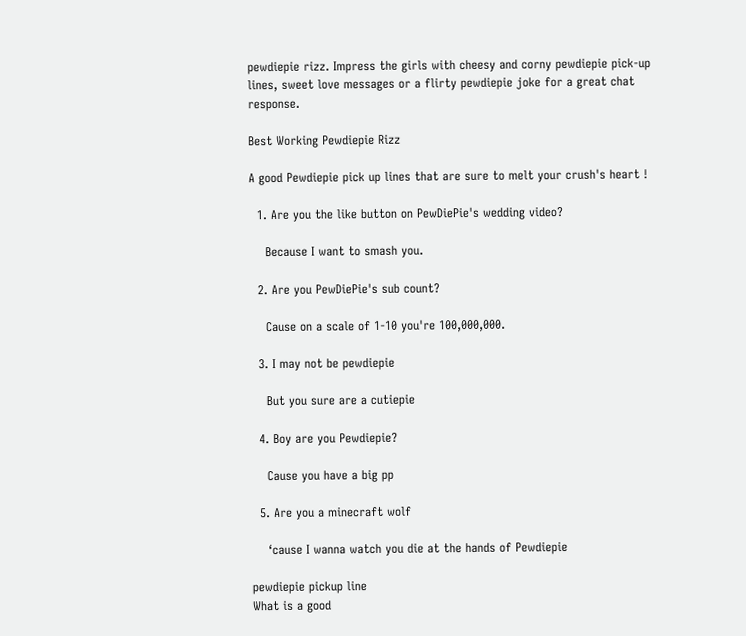pewdiepie rizz. Impress the girls with cheesy and corny pewdiepie pick-up lines, sweet love messages or a flirty pewdiepie joke for a great chat response.

Best Working Pewdiepie Rizz

A good Pewdiepie pick up lines that are sure to melt your crush's heart !

  1. Are you the like button on PewDiePie's wedding video?

    Because I want to smash you.

  2. Are you PewDiePie's sub count?

    Cause on a scale of 1-10 you're 100,000,000.

  3. I may not be pewdiepie

    But you sure are a cutiepie

  4. Boy are you Pewdiepie?

    Cause you have a big pp

  5. Are you a minecraft wolf

    ‘cause I wanna watch you die at the hands of Pewdiepie

pewdiepie pickup line
What is a good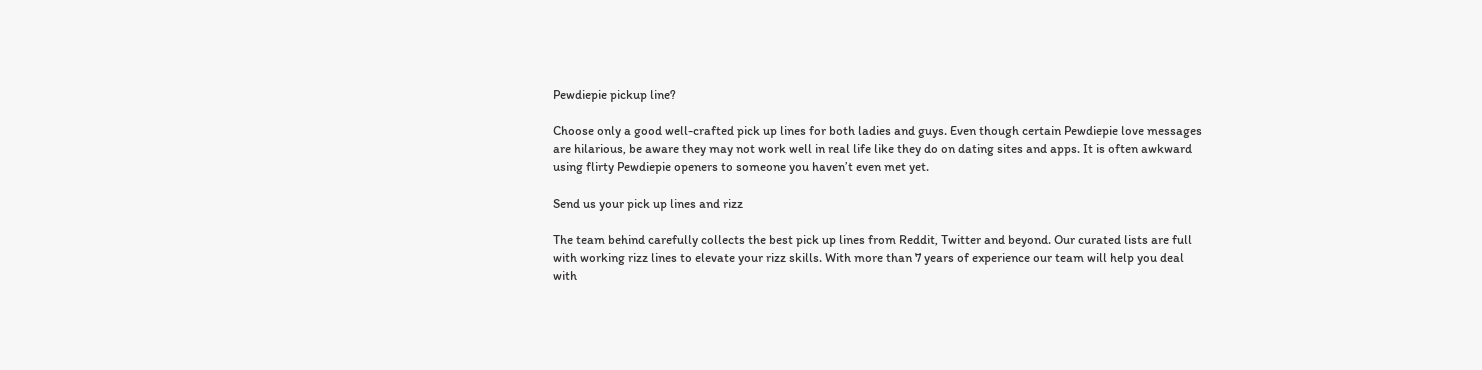Pewdiepie pickup line?

Choose only a good well-crafted pick up lines for both ladies and guys. Even though certain Pewdiepie love messages are hilarious, be aware they may not work well in real life like they do on dating sites and apps. It is often awkward using flirty Pewdiepie openers to someone you haven’t even met yet.

Send us your pick up lines and rizz

The team behind carefully collects the best pick up lines from Reddit, Twitter and beyond. Our curated lists are full with working rizz lines to elevate your rizz skills. With more than 7 years of experience our team will help you deal with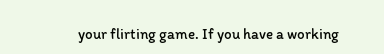your flirting game. If you have a working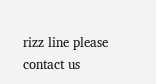rizz line please contact us